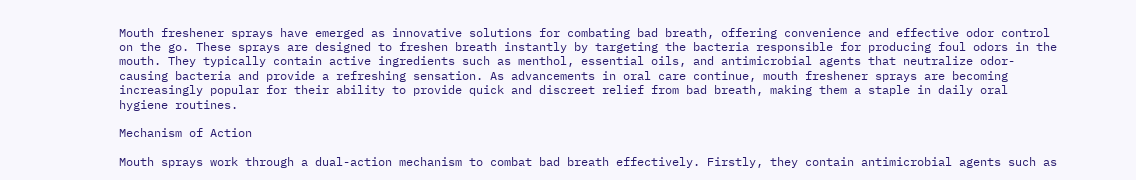Mouth freshener sprays have emerged as innovative solutions for combating bad breath, offering convenience and effective odor control on the go. These sprays are designed to freshen breath instantly by targeting the bacteria responsible for producing foul odors in the mouth. They typically contain active ingredients such as menthol, essential oils, and antimicrobial agents that neutralize odor-causing bacteria and provide a refreshing sensation. As advancements in oral care continue, mouth freshener sprays are becoming increasingly popular for their ability to provide quick and discreet relief from bad breath, making them a staple in daily oral hygiene routines.

Mechanism of Action

Mouth sprays work through a dual-action mechanism to combat bad breath effectively. Firstly, they contain antimicrobial agents such as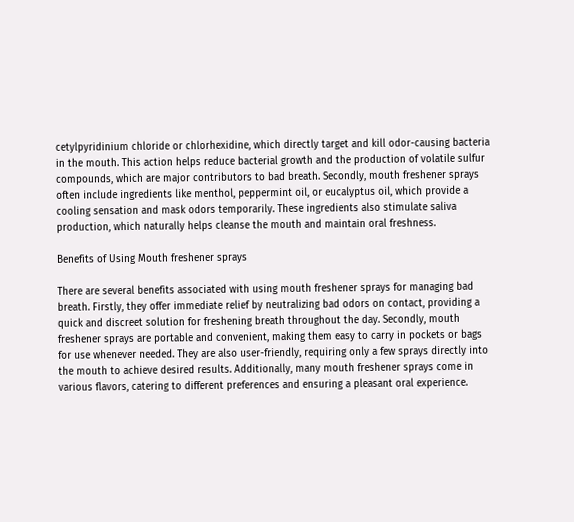cetylpyridinium chloride or chlorhexidine, which directly target and kill odor-causing bacteria in the mouth. This action helps reduce bacterial growth and the production of volatile sulfur compounds, which are major contributors to bad breath. Secondly, mouth freshener sprays often include ingredients like menthol, peppermint oil, or eucalyptus oil, which provide a cooling sensation and mask odors temporarily. These ingredients also stimulate saliva production, which naturally helps cleanse the mouth and maintain oral freshness.

Benefits of Using Mouth freshener sprays

There are several benefits associated with using mouth freshener sprays for managing bad breath. Firstly, they offer immediate relief by neutralizing bad odors on contact, providing a quick and discreet solution for freshening breath throughout the day. Secondly, mouth freshener sprays are portable and convenient, making them easy to carry in pockets or bags for use whenever needed. They are also user-friendly, requiring only a few sprays directly into the mouth to achieve desired results. Additionally, many mouth freshener sprays come in various flavors, catering to different preferences and ensuring a pleasant oral experience.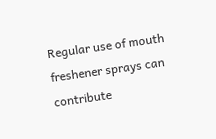Regular use of mouth freshener sprays can contribute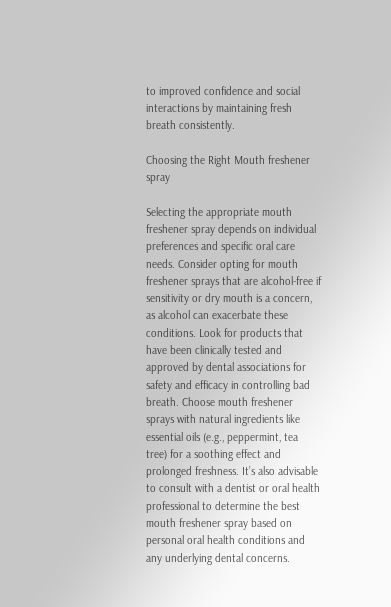to improved confidence and social interactions by maintaining fresh breath consistently.

Choosing the Right Mouth freshener spray

Selecting the appropriate mouth freshener spray depends on individual preferences and specific oral care needs. Consider opting for mouth freshener sprays that are alcohol-free if sensitivity or dry mouth is a concern, as alcohol can exacerbate these conditions. Look for products that have been clinically tested and approved by dental associations for safety and efficacy in controlling bad breath. Choose mouth freshener sprays with natural ingredients like essential oils (e.g., peppermint, tea tree) for a soothing effect and prolonged freshness. It’s also advisable to consult with a dentist or oral health professional to determine the best mouth freshener spray based on personal oral health conditions and any underlying dental concerns.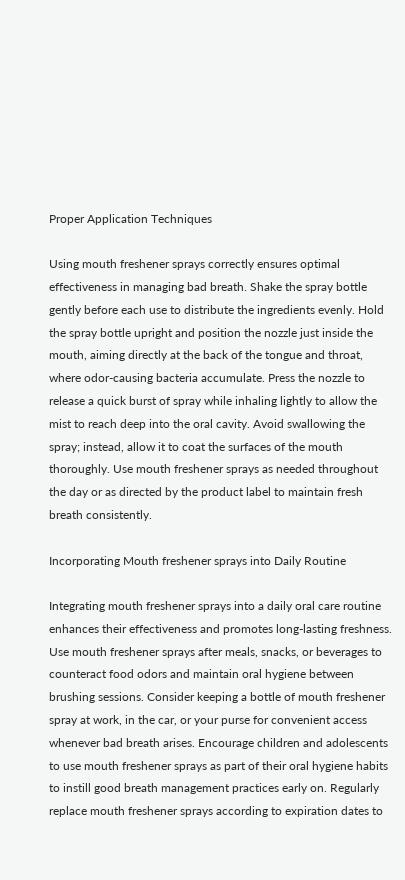Proper Application Techniques

Using mouth freshener sprays correctly ensures optimal effectiveness in managing bad breath. Shake the spray bottle gently before each use to distribute the ingredients evenly. Hold the spray bottle upright and position the nozzle just inside the mouth, aiming directly at the back of the tongue and throat, where odor-causing bacteria accumulate. Press the nozzle to release a quick burst of spray while inhaling lightly to allow the mist to reach deep into the oral cavity. Avoid swallowing the spray; instead, allow it to coat the surfaces of the mouth thoroughly. Use mouth freshener sprays as needed throughout the day or as directed by the product label to maintain fresh breath consistently.

Incorporating Mouth freshener sprays into Daily Routine

Integrating mouth freshener sprays into a daily oral care routine enhances their effectiveness and promotes long-lasting freshness. Use mouth freshener sprays after meals, snacks, or beverages to counteract food odors and maintain oral hygiene between brushing sessions. Consider keeping a bottle of mouth freshener spray at work, in the car, or your purse for convenient access whenever bad breath arises. Encourage children and adolescents to use mouth freshener sprays as part of their oral hygiene habits to instill good breath management practices early on. Regularly replace mouth freshener sprays according to expiration dates to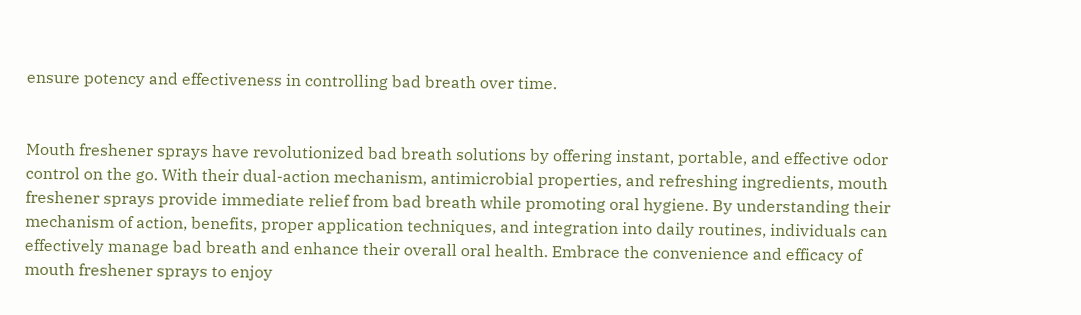ensure potency and effectiveness in controlling bad breath over time.


Mouth freshener sprays have revolutionized bad breath solutions by offering instant, portable, and effective odor control on the go. With their dual-action mechanism, antimicrobial properties, and refreshing ingredients, mouth freshener sprays provide immediate relief from bad breath while promoting oral hygiene. By understanding their mechanism of action, benefits, proper application techniques, and integration into daily routines, individuals can effectively manage bad breath and enhance their overall oral health. Embrace the convenience and efficacy of mouth freshener sprays to enjoy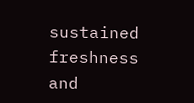sustained freshness and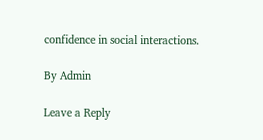confidence in social interactions.

By Admin

Leave a Reply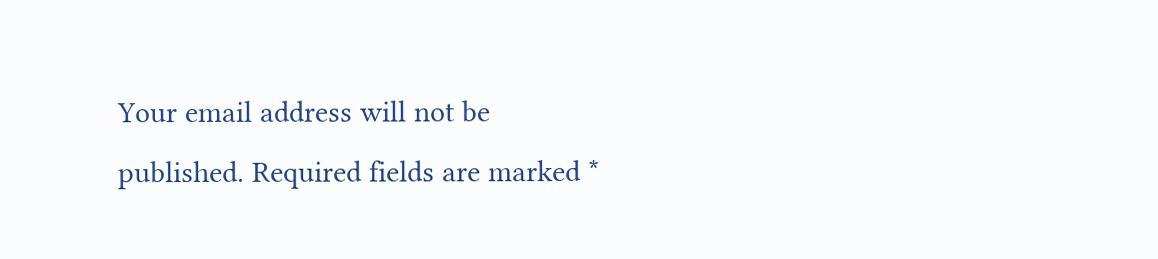Your email address will not be published. Required fields are marked *